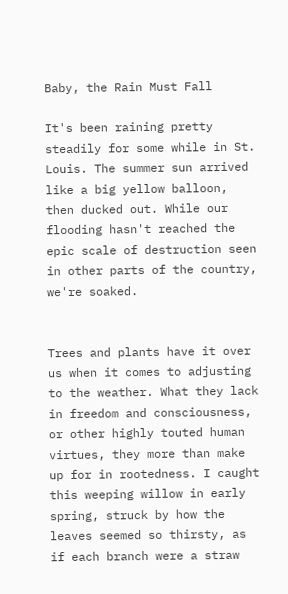Baby, the Rain Must Fall

It's been raining pretty steadily for some while in St. Louis. The summer sun arrived like a big yellow balloon, then ducked out. While our flooding hasn't reached the epic scale of destruction seen in other parts of the country, we're soaked.


Trees and plants have it over us when it comes to adjusting to the weather. What they lack in freedom and consciousness, or other highly touted human virtues, they more than make up for in rootedness. I caught this weeping willow in early spring, struck by how the leaves seemed so thirsty, as if each branch were a straw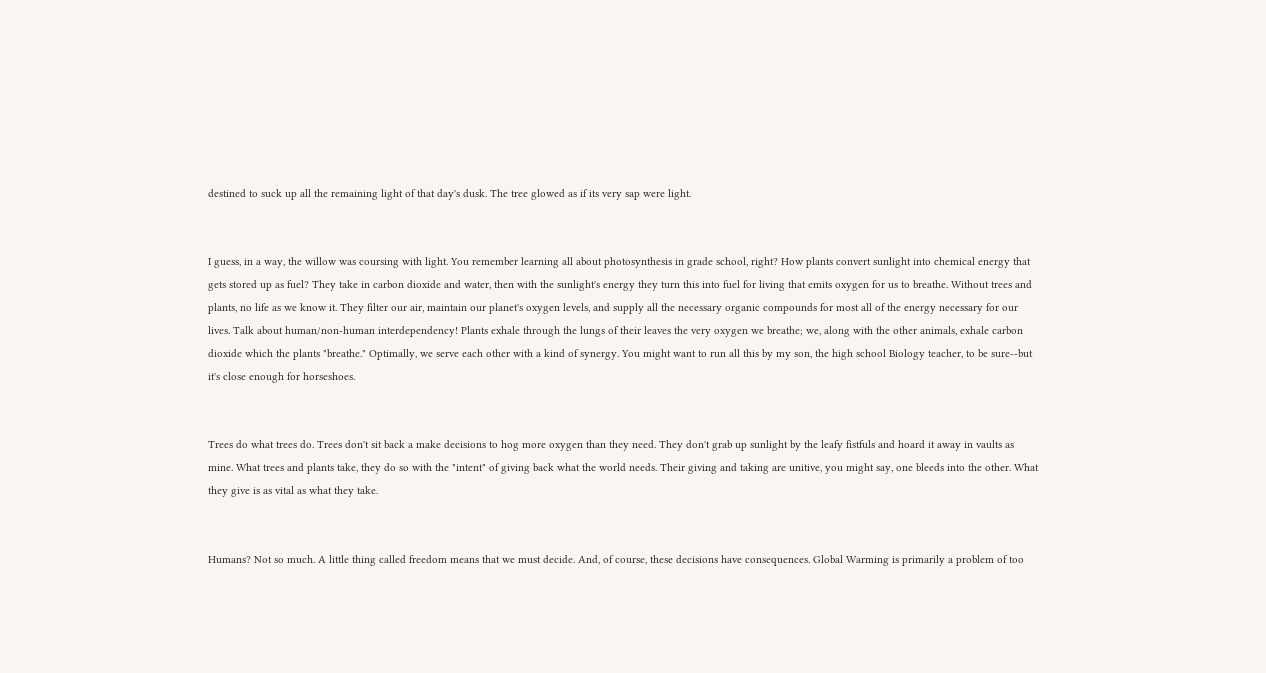destined to suck up all the remaining light of that day's dusk. The tree glowed as if its very sap were light.


I guess, in a way, the willow was coursing with light. You remember learning all about photosynthesis in grade school, right? How plants convert sunlight into chemical energy that gets stored up as fuel? They take in carbon dioxide and water, then with the sunlight's energy they turn this into fuel for living that emits oxygen for us to breathe. Without trees and plants, no life as we know it. They filter our air, maintain our planet's oxygen levels, and supply all the necessary organic compounds for most all of the energy necessary for our lives. Talk about human/non-human interdependency! Plants exhale through the lungs of their leaves the very oxygen we breathe; we, along with the other animals, exhale carbon dioxide which the plants "breathe." Optimally, we serve each other with a kind of synergy. You might want to run all this by my son, the high school Biology teacher, to be sure--but it's close enough for horseshoes.


Trees do what trees do. Trees don't sit back a make decisions to hog more oxygen than they need. They don't grab up sunlight by the leafy fistfuls and hoard it away in vaults as mine. What trees and plants take, they do so with the "intent" of giving back what the world needs. Their giving and taking are unitive, you might say, one bleeds into the other. What they give is as vital as what they take.


Humans? Not so much. A little thing called freedom means that we must decide. And, of course, these decisions have consequences. Global Warming is primarily a problem of too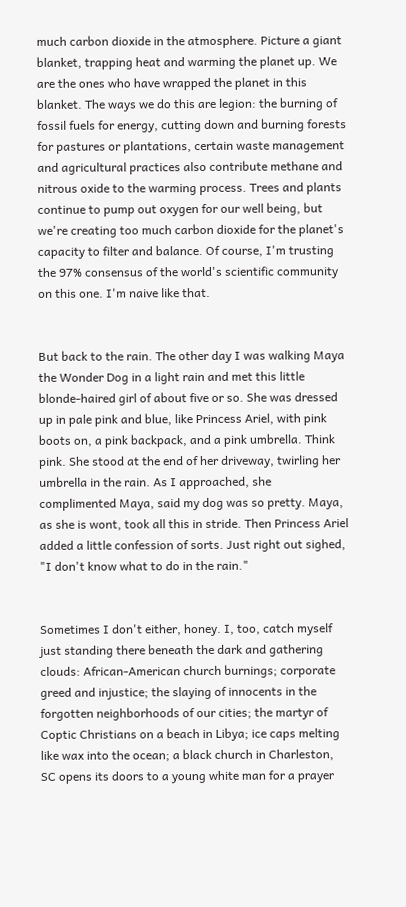much carbon dioxide in the atmosphere. Picture a giant blanket, trapping heat and warming the planet up. We are the ones who have wrapped the planet in this blanket. The ways we do this are legion: the burning of fossil fuels for energy, cutting down and burning forests for pastures or plantations, certain waste management and agricultural practices also contribute methane and nitrous oxide to the warming process. Trees and plants continue to pump out oxygen for our well being, but we're creating too much carbon dioxide for the planet's capacity to filter and balance. Of course, I'm trusting the 97% consensus of the world's scientific community on this one. I'm naive like that.


But back to the rain. The other day I was walking Maya the Wonder Dog in a light rain and met this little blonde-haired girl of about five or so. She was dressed up in pale pink and blue, like Princess Ariel, with pink boots on, a pink backpack, and a pink umbrella. Think pink. She stood at the end of her driveway, twirling her umbrella in the rain. As I approached, she complimented Maya, said my dog was so pretty. Maya, as she is wont, took all this in stride. Then Princess Ariel added a little confession of sorts. Just right out sighed, "I don't know what to do in the rain."


Sometimes I don't either, honey. I, too, catch myself just standing there beneath the dark and gathering clouds: African-American church burnings; corporate greed and injustice; the slaying of innocents in the forgotten neighborhoods of our cities; the martyr of Coptic Christians on a beach in Libya; ice caps melting like wax into the ocean; a black church in Charleston, SC opens its doors to a young white man for a prayer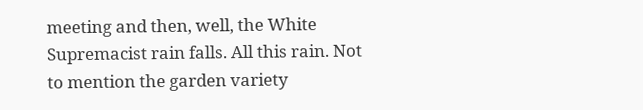meeting and then, well, the White Supremacist rain falls. All this rain. Not to mention the garden variety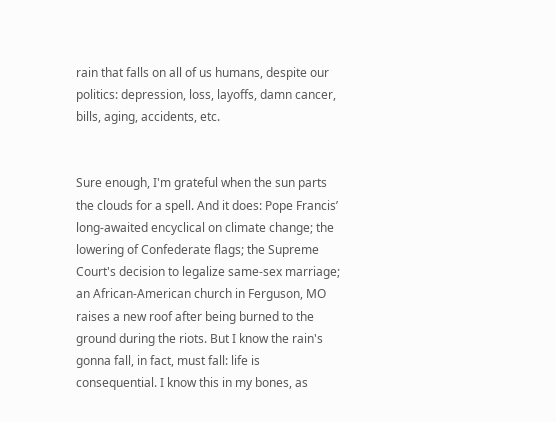rain that falls on all of us humans, despite our politics: depression, loss, layoffs, damn cancer, bills, aging, accidents, etc.


Sure enough, I'm grateful when the sun parts the clouds for a spell. And it does: Pope Francis’ long-awaited encyclical on climate change; the lowering of Confederate flags; the Supreme Court's decision to legalize same-sex marriage; an African-American church in Ferguson, MO raises a new roof after being burned to the ground during the riots. But I know the rain's gonna fall, in fact, must fall: life is consequential. I know this in my bones, as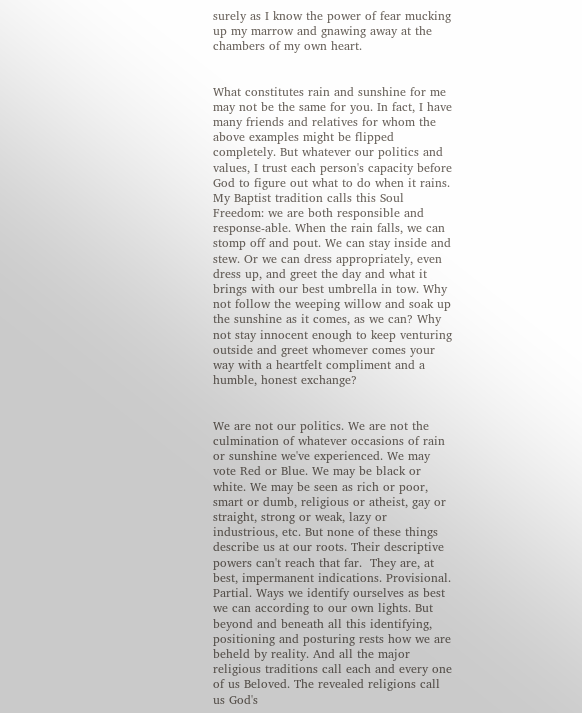surely as I know the power of fear mucking up my marrow and gnawing away at the chambers of my own heart.


What constitutes rain and sunshine for me may not be the same for you. In fact, I have many friends and relatives for whom the above examples might be flipped completely. But whatever our politics and values, I trust each person's capacity before God to figure out what to do when it rains. My Baptist tradition calls this Soul Freedom: we are both responsible and response-able. When the rain falls, we can stomp off and pout. We can stay inside and stew. Or we can dress appropriately, even dress up, and greet the day and what it brings with our best umbrella in tow. Why not follow the weeping willow and soak up the sunshine as it comes, as we can? Why not stay innocent enough to keep venturing outside and greet whomever comes your way with a heartfelt compliment and a humble, honest exchange?


We are not our politics. We are not the culmination of whatever occasions of rain or sunshine we've experienced. We may vote Red or Blue. We may be black or white. We may be seen as rich or poor, smart or dumb, religious or atheist, gay or straight, strong or weak, lazy or industrious, etc. But none of these things describe us at our roots. Their descriptive powers can't reach that far.  They are, at best, impermanent indications. Provisional. Partial. Ways we identify ourselves as best we can according to our own lights. But beyond and beneath all this identifying, positioning and posturing rests how we are beheld by reality. And all the major religious traditions call each and every one of us Beloved. The revealed religions call us God's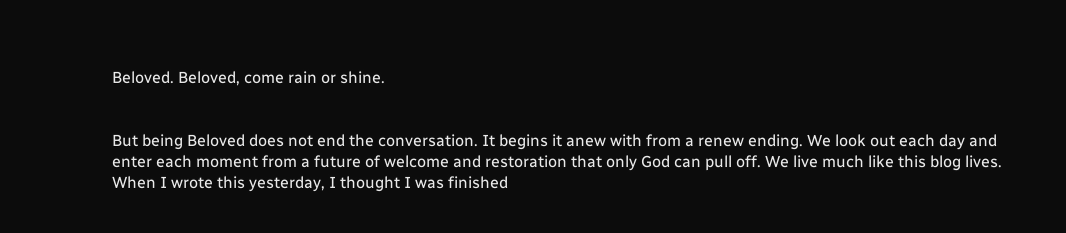Beloved. Beloved, come rain or shine.


But being Beloved does not end the conversation. It begins it anew with from a renew ending. We look out each day and enter each moment from a future of welcome and restoration that only God can pull off. We live much like this blog lives. When I wrote this yesterday, I thought I was finished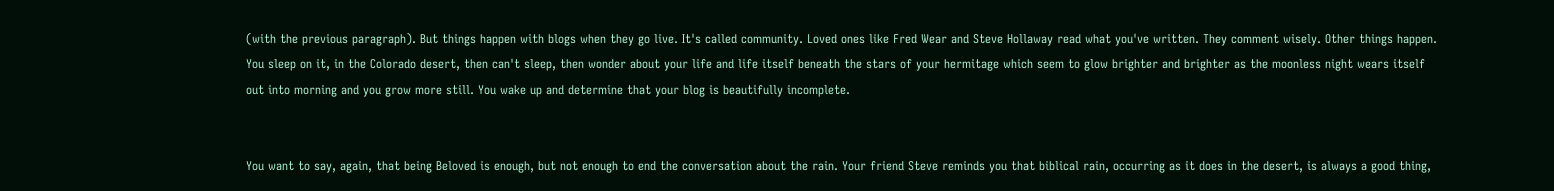(with the previous paragraph). But things happen with blogs when they go live. It's called community. Loved ones like Fred Wear and Steve Hollaway read what you've written. They comment wisely. Other things happen. You sleep on it, in the Colorado desert, then can't sleep, then wonder about your life and life itself beneath the stars of your hermitage which seem to glow brighter and brighter as the moonless night wears itself out into morning and you grow more still. You wake up and determine that your blog is beautifully incomplete.


You want to say, again, that being Beloved is enough, but not enough to end the conversation about the rain. Your friend Steve reminds you that biblical rain, occurring as it does in the desert, is always a good thing,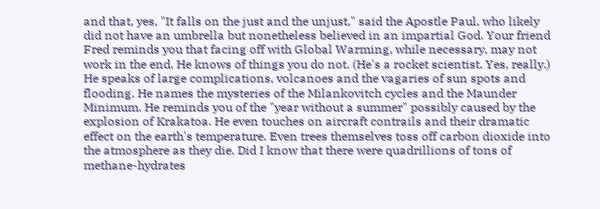and that, yes, "It falls on the just and the unjust," said the Apostle Paul, who likely did not have an umbrella but nonetheless believed in an impartial God. Your friend Fred reminds you that facing off with Global Warming, while necessary, may not work in the end. He knows of things you do not. (He's a rocket scientist. Yes, really.) He speaks of large complications, volcanoes and the vagaries of sun spots and flooding. He names the mysteries of the Milankovitch cycles and the Maunder Minimum. He reminds you of the "year without a summer" possibly caused by the explosion of Krakatoa. He even touches on aircraft contrails and their dramatic effect on the earth's temperature. Even trees themselves toss off carbon dioxide into the atmosphere as they die. Did I know that there were quadrillions of tons of methane-hydrates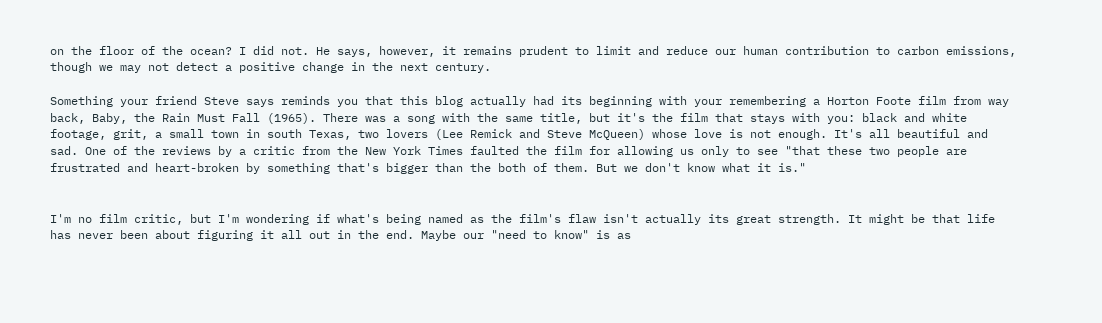on the floor of the ocean? I did not. He says, however, it remains prudent to limit and reduce our human contribution to carbon emissions, though we may not detect a positive change in the next century.

Something your friend Steve says reminds you that this blog actually had its beginning with your remembering a Horton Foote film from way back, Baby, the Rain Must Fall (1965). There was a song with the same title, but it's the film that stays with you: black and white footage, grit, a small town in south Texas, two lovers (Lee Remick and Steve McQueen) whose love is not enough. It's all beautiful and sad. One of the reviews by a critic from the New York Times faulted the film for allowing us only to see "that these two people are frustrated and heart-broken by something that's bigger than the both of them. But we don't know what it is."


I'm no film critic, but I'm wondering if what's being named as the film's flaw isn't actually its great strength. It might be that life has never been about figuring it all out in the end. Maybe our "need to know" is as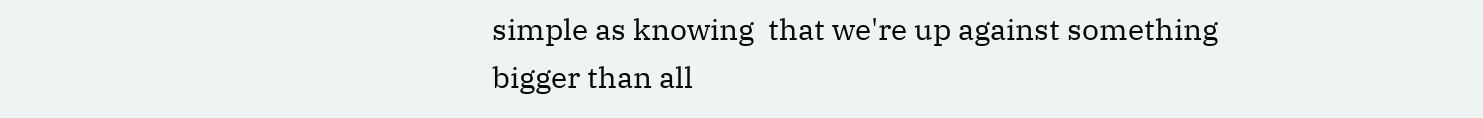simple as knowing  that we're up against something bigger than all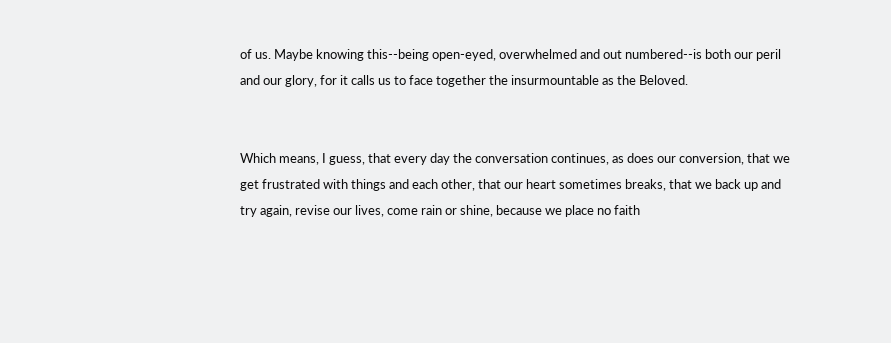of us. Maybe knowing this--being open-eyed, overwhelmed and out numbered--is both our peril and our glory, for it calls us to face together the insurmountable as the Beloved.


Which means, I guess, that every day the conversation continues, as does our conversion, that we get frustrated with things and each other, that our heart sometimes breaks, that we back up and try again, revise our lives, come rain or shine, because we place no faith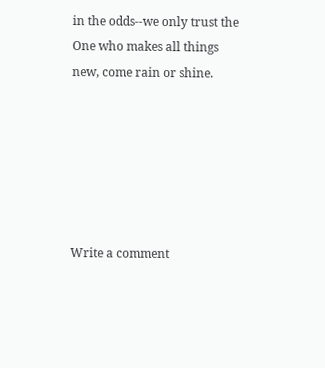in the odds--we only trust the One who makes all things new, come rain or shine.






Write a comment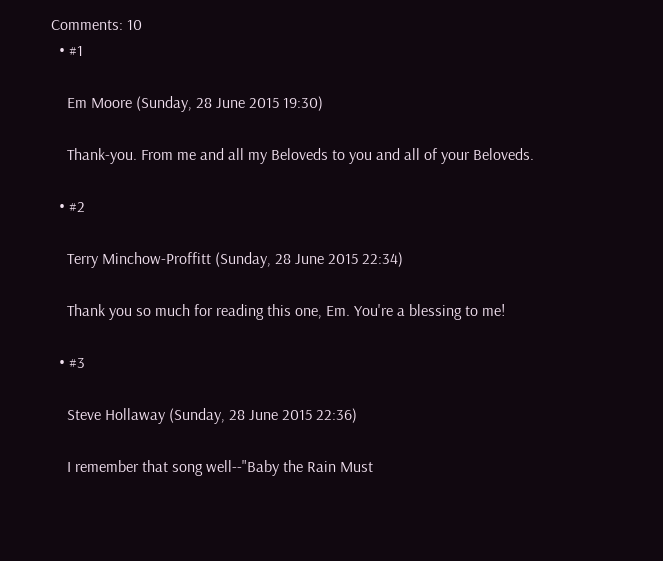Comments: 10
  • #1

    Em Moore (Sunday, 28 June 2015 19:30)

    Thank-you. From me and all my Beloveds to you and all of your Beloveds.

  • #2

    Terry Minchow-Proffitt (Sunday, 28 June 2015 22:34)

    Thank you so much for reading this one, Em. You're a blessing to me!

  • #3

    Steve Hollaway (Sunday, 28 June 2015 22:36)

    I remember that song well--"Baby the Rain Must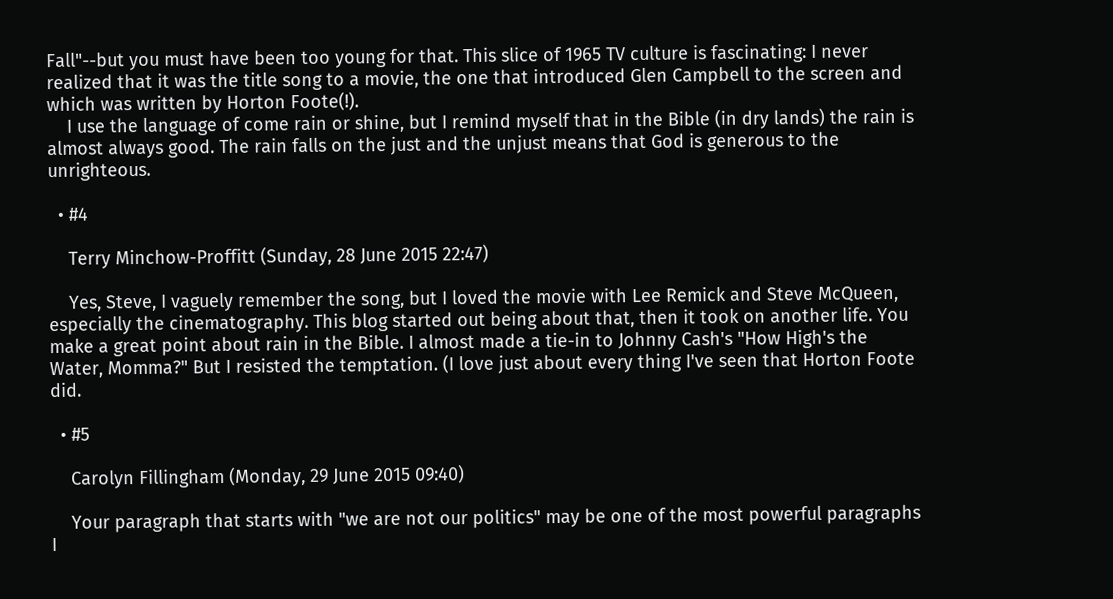Fall"--but you must have been too young for that. This slice of 1965 TV culture is fascinating: I never realized that it was the title song to a movie, the one that introduced Glen Campbell to the screen and which was written by Horton Foote(!).
    I use the language of come rain or shine, but I remind myself that in the Bible (in dry lands) the rain is almost always good. The rain falls on the just and the unjust means that God is generous to the unrighteous.

  • #4

    Terry Minchow-Proffitt (Sunday, 28 June 2015 22:47)

    Yes, Steve, I vaguely remember the song, but I loved the movie with Lee Remick and Steve McQueen, especially the cinematography. This blog started out being about that, then it took on another life. You make a great point about rain in the Bible. I almost made a tie-in to Johnny Cash's "How High's the Water, Momma?" But I resisted the temptation. (I love just about every thing I've seen that Horton Foote did.

  • #5

    Carolyn Fillingham (Monday, 29 June 2015 09:40)

    Your paragraph that starts with "we are not our politics" may be one of the most powerful paragraphs I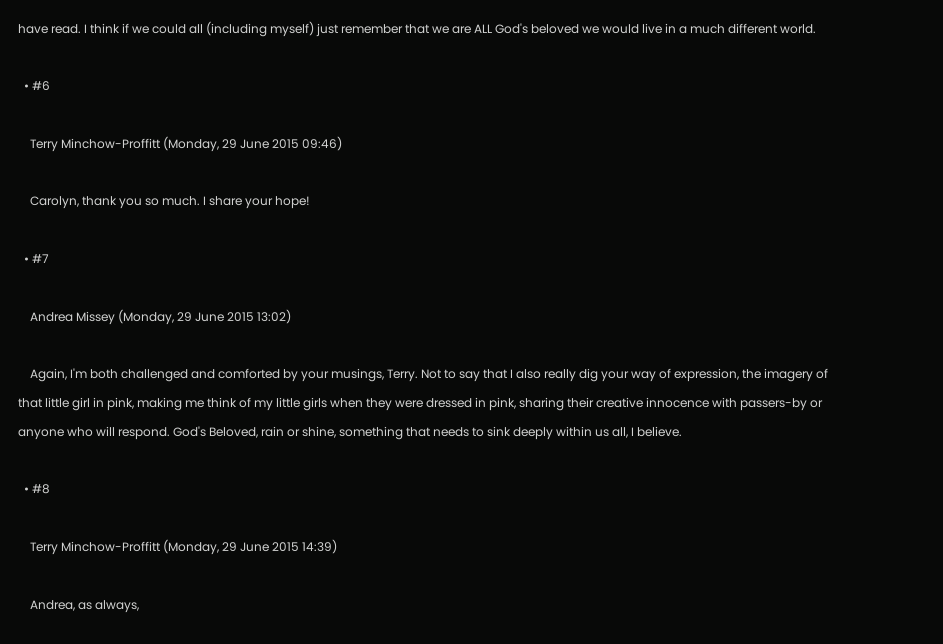have read. I think if we could all (including myself) just remember that we are ALL God's beloved we would live in a much different world.

  • #6

    Terry Minchow-Proffitt (Monday, 29 June 2015 09:46)

    Carolyn, thank you so much. I share your hope!

  • #7

    Andrea Missey (Monday, 29 June 2015 13:02)

    Again, I'm both challenged and comforted by your musings, Terry. Not to say that I also really dig your way of expression, the imagery of that little girl in pink, making me think of my little girls when they were dressed in pink, sharing their creative innocence with passers-by or anyone who will respond. God's Beloved, rain or shine, something that needs to sink deeply within us all, I believe.

  • #8

    Terry Minchow-Proffitt (Monday, 29 June 2015 14:39)

    Andrea, as always,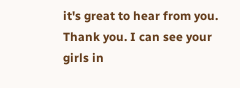it's great to hear from you. Thank you. I can see your girls in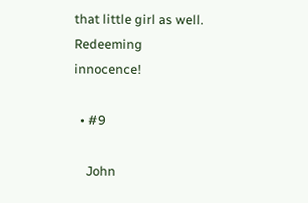that little girl as well. Redeeming innocence!

  • #9

    John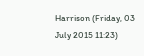Harrison (Friday, 03 July 2015 11:23)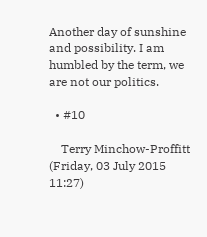Another day of sunshine and possibility. I am humbled by the term, we are not our politics.

  • #10

    Terry Minchow-Proffitt (Friday, 03 July 2015 11:27)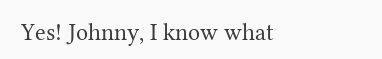Yes! Johnny, I know what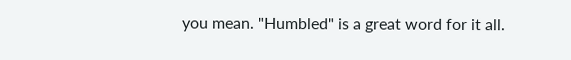you mean. "Humbled" is a great word for it all.